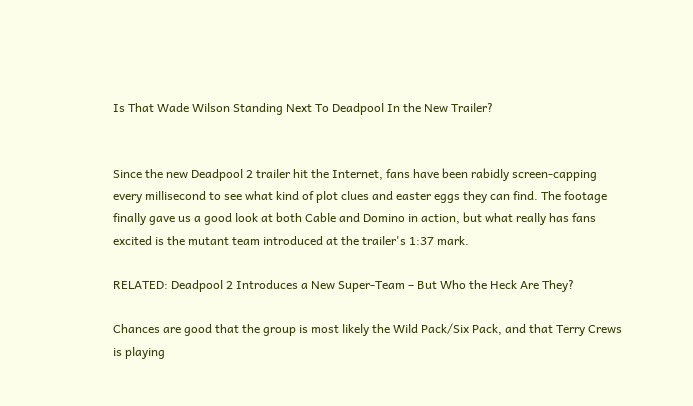Is That Wade Wilson Standing Next To Deadpool In the New Trailer?


Since the new Deadpool 2 trailer hit the Internet, fans have been rabidly screen-capping every millisecond to see what kind of plot clues and easter eggs they can find. The footage finally gave us a good look at both Cable and Domino in action, but what really has fans excited is the mutant team introduced at the trailer's 1:37 mark.

RELATED: Deadpool 2 Introduces a New Super-Team – But Who the Heck Are They?

Chances are good that the group is most likely the Wild Pack/Six Pack, and that Terry Crews is playing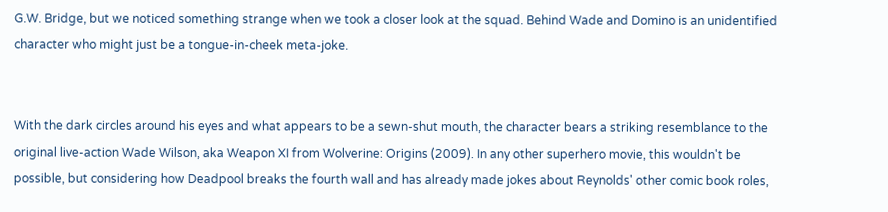G.W. Bridge, but we noticed something strange when we took a closer look at the squad. Behind Wade and Domino is an unidentified character who might just be a tongue-in-cheek meta-joke.


With the dark circles around his eyes and what appears to be a sewn-shut mouth, the character bears a striking resemblance to the original live-action Wade Wilson, aka Weapon XI from Wolverine: Origins (2009). In any other superhero movie, this wouldn't be possible, but considering how Deadpool breaks the fourth wall and has already made jokes about Reynolds' other comic book roles,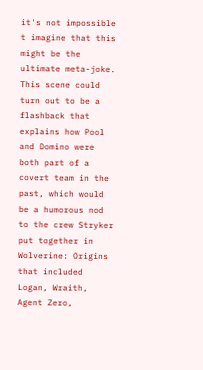it's not impossible t imagine that this might be the ultimate meta-joke. This scene could turn out to be a flashback that explains how Pool and Domino were both part of a covert team in the past, which would be a humorous nod to the crew Stryker put together in Wolverine: Origins that included Logan, Wraith, Agent Zero,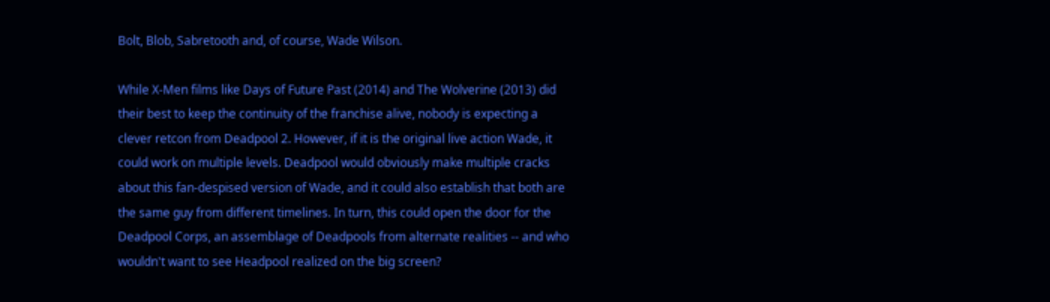Bolt, Blob, Sabretooth and, of course, Wade Wilson.

While X-Men films like Days of Future Past (2014) and The Wolverine (2013) did their best to keep the continuity of the franchise alive, nobody is expecting a clever retcon from Deadpool 2. However, if it is the original live action Wade, it could work on multiple levels. Deadpool would obviously make multiple cracks about this fan-despised version of Wade, and it could also establish that both are the same guy from different timelines. In turn, this could open the door for the Deadpool Corps, an assemblage of Deadpools from alternate realities -- and who wouldn't want to see Headpool realized on the big screen?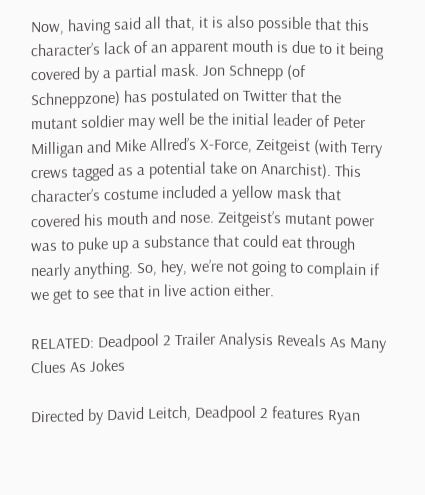Now, having said all that, it is also possible that this character’s lack of an apparent mouth is due to it being covered by a partial mask. Jon Schnepp (of Schneppzone) has postulated on Twitter that the mutant soldier may well be the initial leader of Peter Milligan and Mike Allred’s X-Force, Zeitgeist (with Terry crews tagged as a potential take on Anarchist). This character’s costume included a yellow mask that covered his mouth and nose. Zeitgeist’s mutant power was to puke up a substance that could eat through nearly anything. So, hey, we’re not going to complain if we get to see that in live action either.

RELATED: Deadpool 2 Trailer Analysis Reveals As Many Clues As Jokes

Directed by David Leitch, Deadpool 2 features Ryan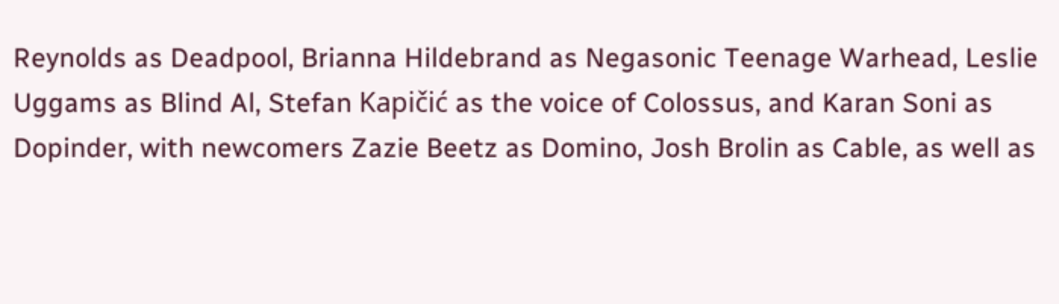Reynolds as Deadpool, Brianna Hildebrand as Negasonic Teenage Warhead, Leslie Uggams as Blind Al, Stefan Kapičić as the voice of Colossus, and Karan Soni as Dopinder, with newcomers Zazie Beetz as Domino, Josh Brolin as Cable, as well as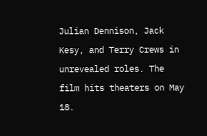Julian Dennison, Jack Kesy, and Terry Crews in unrevealed roles. The film hits theaters on May 18.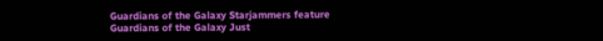Guardians of the Galaxy Starjammers feature
Guardians of the Galaxy Just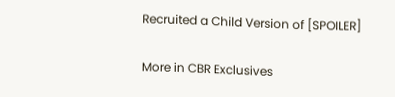Recruited a Child Version of [SPOILER]

More in CBR Exclusives